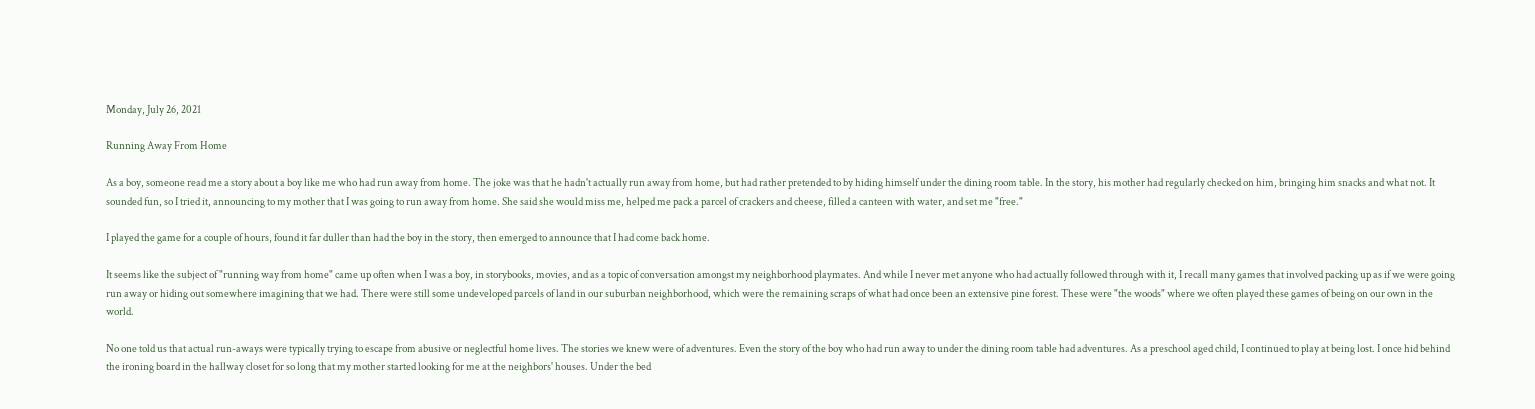Monday, July 26, 2021

Running Away From Home

As a boy, someone read me a story about a boy like me who had run away from home. The joke was that he hadn't actually run away from home, but had rather pretended to by hiding himself under the dining room table. In the story, his mother had regularly checked on him, bringing him snacks and what not. It sounded fun, so I tried it, announcing to my mother that I was going to run away from home. She said she would miss me, helped me pack a parcel of crackers and cheese, filled a canteen with water, and set me "free."

I played the game for a couple of hours, found it far duller than had the boy in the story, then emerged to announce that I had come back home.

It seems like the subject of "running way from home" came up often when I was a boy, in storybooks, movies, and as a topic of conversation amongst my neighborhood playmates. And while I never met anyone who had actually followed through with it, I recall many games that involved packing up as if we were going run away or hiding out somewhere imagining that we had. There were still some undeveloped parcels of land in our suburban neighborhood, which were the remaining scraps of what had once been an extensive pine forest. These were "the woods" where we often played these games of being on our own in the world.

No one told us that actual run-aways were typically trying to escape from abusive or neglectful home lives. The stories we knew were of adventures. Even the story of the boy who had run away to under the dining room table had adventures. As a preschool aged child, I continued to play at being lost. I once hid behind the ironing board in the hallway closet for so long that my mother started looking for me at the neighbors' houses. Under the bed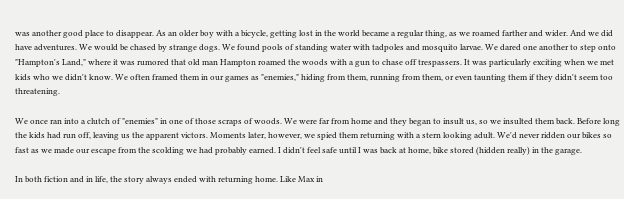was another good place to disappear. As an older boy with a bicycle, getting lost in the world became a regular thing, as we roamed farther and wider. And we did have adventures. We would be chased by strange dogs. We found pools of standing water with tadpoles and mosquito larvae. We dared one another to step onto "Hampton's Land," where it was rumored that old man Hampton roamed the woods with a gun to chase off trespassers. It was particularly exciting when we met kids who we didn't know. We often framed them in our games as "enemies," hiding from them, running from them, or even taunting them if they didn't seem too threatening.

We once ran into a clutch of "enemies" in one of those scraps of woods. We were far from home and they began to insult us, so we insulted them back. Before long the kids had run off, leaving us the apparent victors. Moments later, however, we spied them returning with a stern looking adult. We'd never ridden our bikes so fast as we made our escape from the scolding we had probably earned. I didn't feel safe until I was back at home, bike stored (hidden really) in the garage.

In both fiction and in life, the story always ended with returning home. Like Max in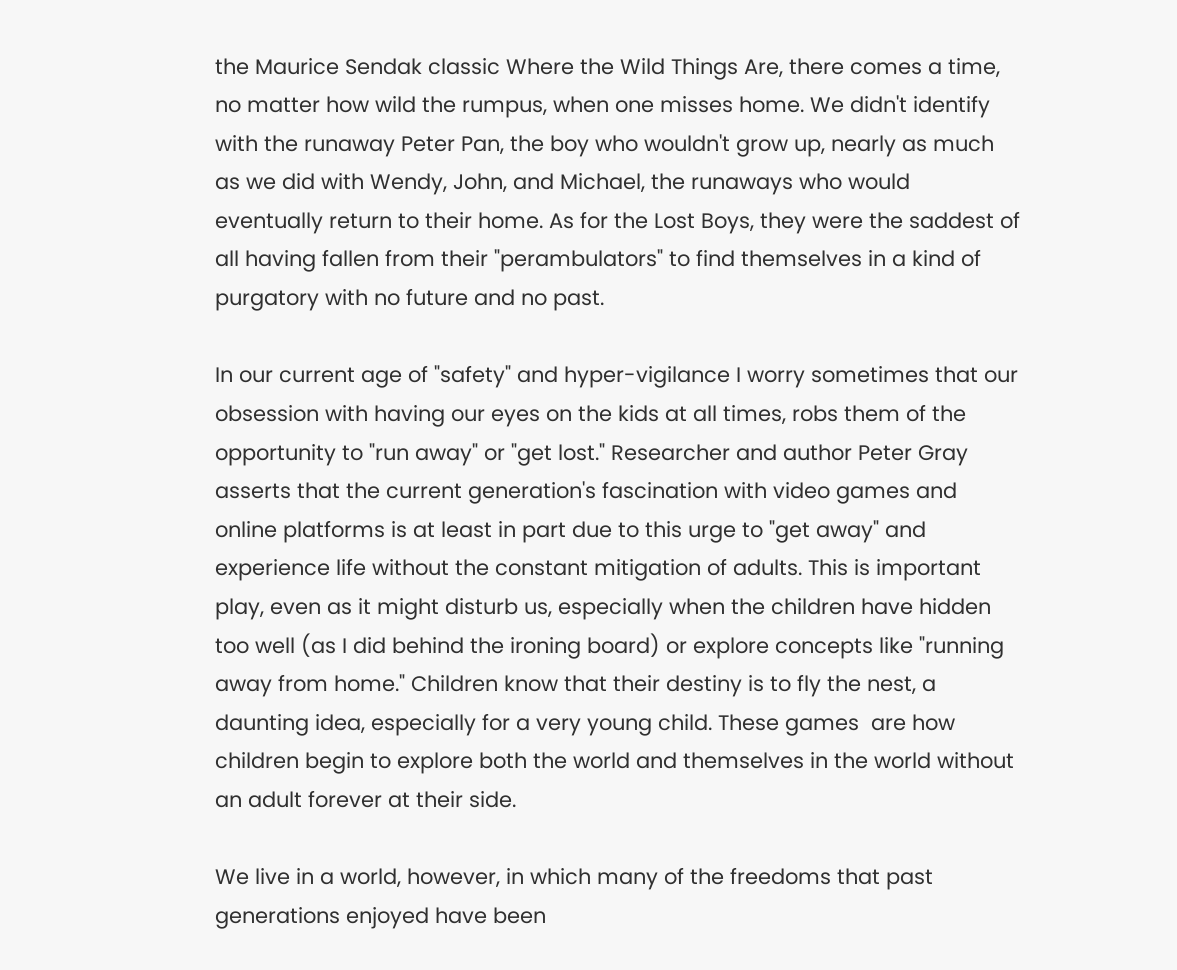the Maurice Sendak classic Where the Wild Things Are, there comes a time, no matter how wild the rumpus, when one misses home. We didn't identify with the runaway Peter Pan, the boy who wouldn't grow up, nearly as much as we did with Wendy, John, and Michael, the runaways who would eventually return to their home. As for the Lost Boys, they were the saddest of all having fallen from their "perambulators" to find themselves in a kind of purgatory with no future and no past.

In our current age of "safety" and hyper-vigilance I worry sometimes that our obsession with having our eyes on the kids at all times, robs them of the opportunity to "run away" or "get lost." Researcher and author Peter Gray asserts that the current generation's fascination with video games and online platforms is at least in part due to this urge to "get away" and experience life without the constant mitigation of adults. This is important play, even as it might disturb us, especially when the children have hidden too well (as I did behind the ironing board) or explore concepts like "running away from home." Children know that their destiny is to fly the nest, a daunting idea, especially for a very young child. These games  are how children begin to explore both the world and themselves in the world without an adult forever at their side.

We live in a world, however, in which many of the freedoms that past generations enjoyed have been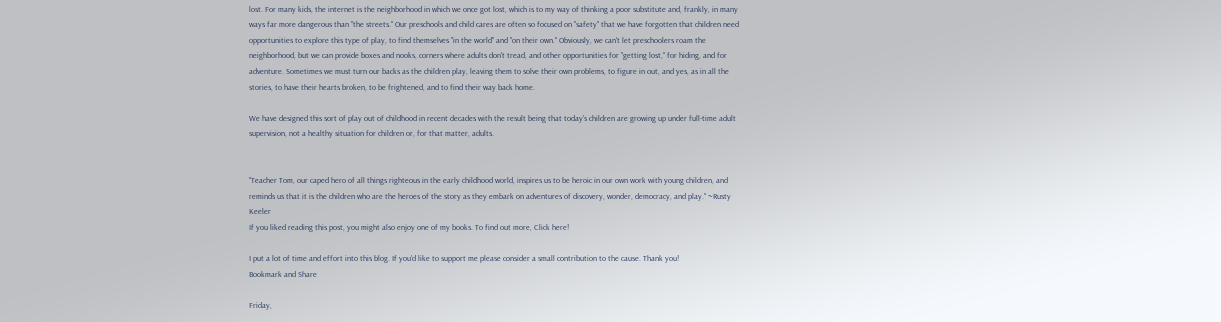lost. For many kids, the internet is the neighborhood in which we once got lost, which is to my way of thinking a poor substitute and, frankly, in many ways far more dangerous than "the streets." Our preschools and child cares are often so focused on "safety" that we have forgotten that children need opportunities to explore this type of play, to find themselves "in the world" and "on their own." Obviously, we can't let preschoolers roam the neighborhood, but we can provide boxes and nooks, corners where adults don't tread, and other opportunities for "getting lost," for hiding, and for adventure. Sometimes we must turn our backs as the children play, leaving them to solve their own problems, to figure in out, and yes, as in all the stories, to have their hearts broken, to be frightened, and to find their way back home.

We have designed this sort of play out of childhood in recent decades with the result being that today's children are growing up under full-time adult supervision, not a healthy situation for children or, for that matter, adults.


"Teacher Tom, our caped hero of all things righteous in the early childhood world, inspires us to be heroic in our own work with young children, and reminds us that it is the children who are the heroes of the story as they embark on adventures of discovery, wonder, democracy, and play." ~Rusty Keeler
If you liked reading this post, you might also enjoy one of my books. To find out more, Click here!

I put a lot of time and effort into this blog. If you'd like to support me please consider a small contribution to the cause. Thank you!
Bookmark and Share

Friday,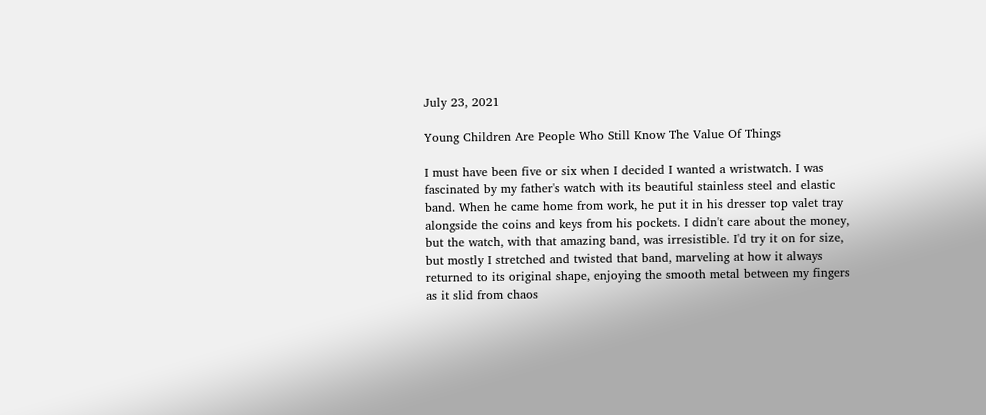July 23, 2021

Young Children Are People Who Still Know The Value Of Things

I must have been five or six when I decided I wanted a wristwatch. I was fascinated by my father's watch with its beautiful stainless steel and elastic band. When he came home from work, he put it in his dresser top valet tray alongside the coins and keys from his pockets. I didn't care about the money, but the watch, with that amazing band, was irresistible. I'd try it on for size, but mostly I stretched and twisted that band, marveling at how it always returned to its original shape, enjoying the smooth metal between my fingers as it slid from chaos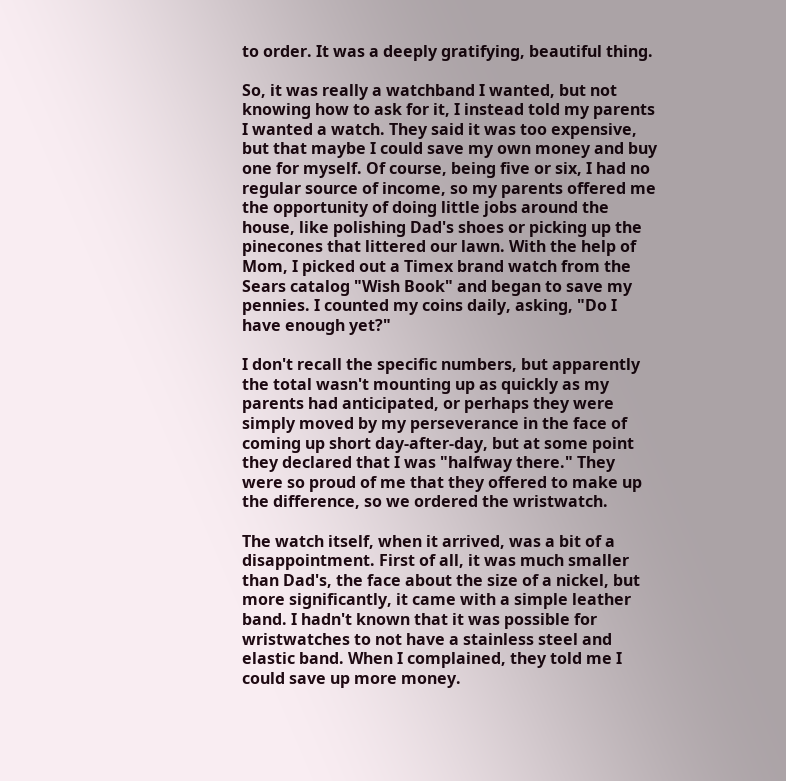to order. It was a deeply gratifying, beautiful thing.

So, it was really a watchband I wanted, but not knowing how to ask for it, I instead told my parents I wanted a watch. They said it was too expensive, but that maybe I could save my own money and buy one for myself. Of course, being five or six, I had no regular source of income, so my parents offered me the opportunity of doing little jobs around the house, like polishing Dad's shoes or picking up the pinecones that littered our lawn. With the help of Mom, I picked out a Timex brand watch from the Sears catalog "Wish Book" and began to save my pennies. I counted my coins daily, asking, "Do I have enough yet?"

I don't recall the specific numbers, but apparently the total wasn't mounting up as quickly as my parents had anticipated, or perhaps they were simply moved by my perseverance in the face of coming up short day-after-day, but at some point they declared that I was "halfway there." They were so proud of me that they offered to make up the difference, so we ordered the wristwatch.

The watch itself, when it arrived, was a bit of a disappointment. First of all, it was much smaller than Dad's, the face about the size of a nickel, but more significantly, it came with a simple leather band. I hadn't known that it was possible for wristwatches to not have a stainless steel and elastic band. When I complained, they told me I could save up more money.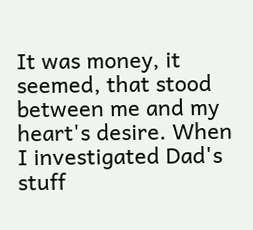It was money, it seemed, that stood between me and my heart's desire. When I investigated Dad's stuff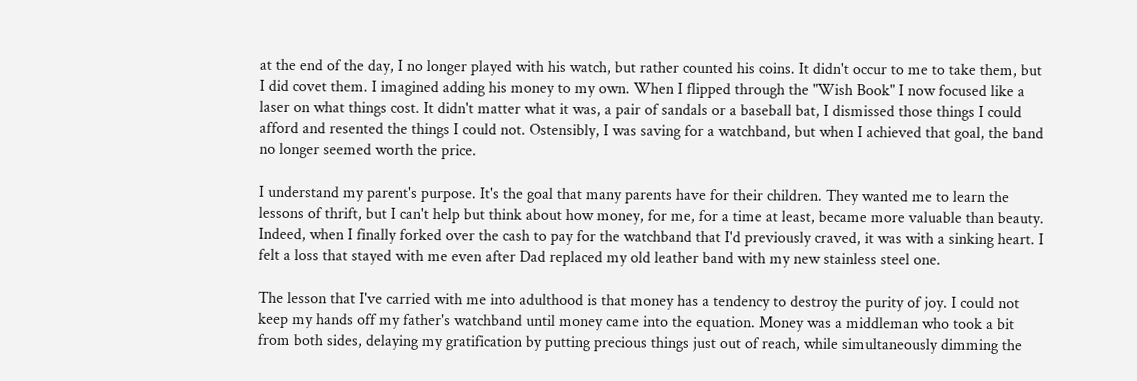at the end of the day, I no longer played with his watch, but rather counted his coins. It didn't occur to me to take them, but I did covet them. I imagined adding his money to my own. When I flipped through the "Wish Book" I now focused like a laser on what things cost. It didn't matter what it was, a pair of sandals or a baseball bat, I dismissed those things I could afford and resented the things I could not. Ostensibly, I was saving for a watchband, but when I achieved that goal, the band no longer seemed worth the price.

I understand my parent's purpose. It's the goal that many parents have for their children. They wanted me to learn the lessons of thrift, but I can't help but think about how money, for me, for a time at least, became more valuable than beauty. Indeed, when I finally forked over the cash to pay for the watchband that I'd previously craved, it was with a sinking heart. I felt a loss that stayed with me even after Dad replaced my old leather band with my new stainless steel one.

The lesson that I've carried with me into adulthood is that money has a tendency to destroy the purity of joy. I could not keep my hands off my father's watchband until money came into the equation. Money was a middleman who took a bit from both sides, delaying my gratification by putting precious things just out of reach, while simultaneously dimming the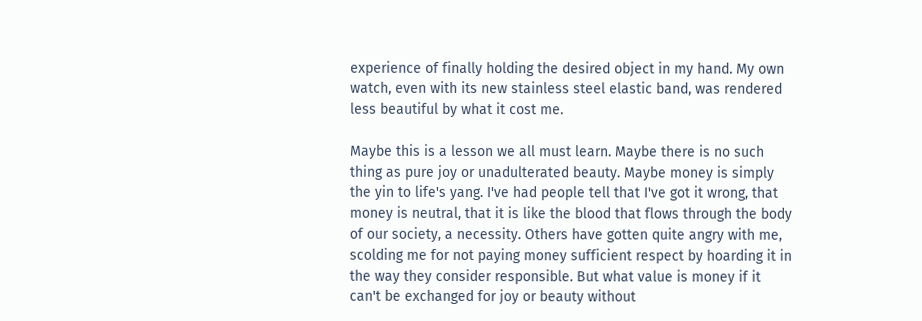experience of finally holding the desired object in my hand. My own watch, even with its new stainless steel elastic band, was rendered less beautiful by what it cost me.

Maybe this is a lesson we all must learn. Maybe there is no such thing as pure joy or unadulterated beauty. Maybe money is simply the yin to life's yang. I've had people tell that I've got it wrong, that money is neutral, that it is like the blood that flows through the body of our society, a necessity. Others have gotten quite angry with me, scolding me for not paying money sufficient respect by hoarding it in the way they consider responsible. But what value is money if it can't be exchanged for joy or beauty without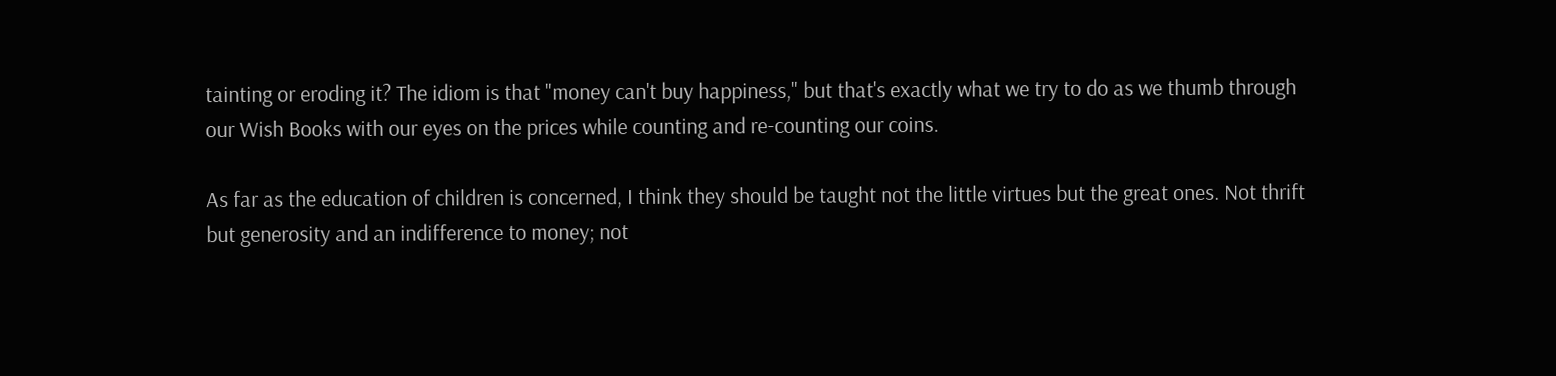tainting or eroding it? The idiom is that "money can't buy happiness," but that's exactly what we try to do as we thumb through our Wish Books with our eyes on the prices while counting and re-counting our coins.

As far as the education of children is concerned, I think they should be taught not the little virtues but the great ones. Not thrift but generosity and an indifference to money; not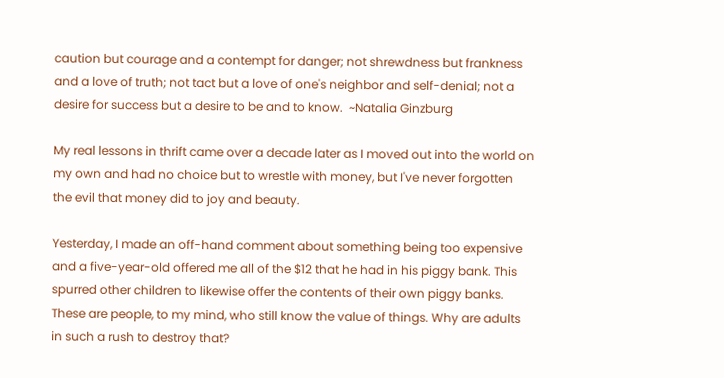caution but courage and a contempt for danger; not shrewdness but frankness and a love of truth; not tact but a love of one's neighbor and self-denial; not a desire for success but a desire to be and to know.  ~Natalia Ginzburg

My real lessons in thrift came over a decade later as I moved out into the world on my own and had no choice but to wrestle with money, but I've never forgotten the evil that money did to joy and beauty.

Yesterday, I made an off-hand comment about something being too expensive and a five-year-old offered me all of the $12 that he had in his piggy bank. This spurred other children to likewise offer the contents of their own piggy banks. These are people, to my mind, who still know the value of things. Why are adults in such a rush to destroy that?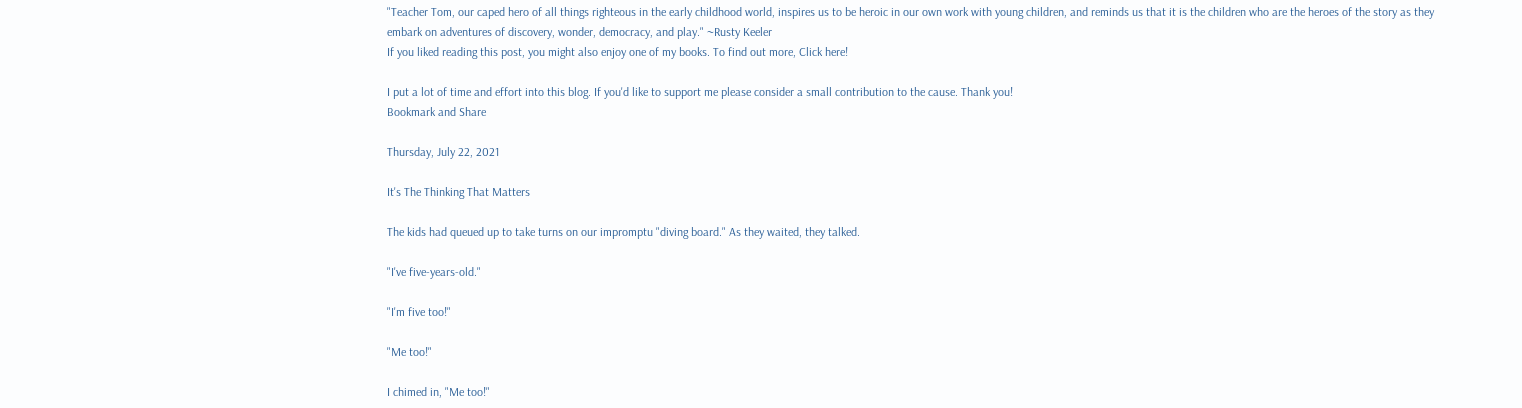"Teacher Tom, our caped hero of all things righteous in the early childhood world, inspires us to be heroic in our own work with young children, and reminds us that it is the children who are the heroes of the story as they embark on adventures of discovery, wonder, democracy, and play." ~Rusty Keeler
If you liked reading this post, you might also enjoy one of my books. To find out more, Click here!

I put a lot of time and effort into this blog. If you'd like to support me please consider a small contribution to the cause. Thank you!
Bookmark and Share

Thursday, July 22, 2021

It's The Thinking That Matters

The kids had queued up to take turns on our impromptu "diving board." As they waited, they talked.

"I've five-years-old."

"I'm five too!"

"Me too!"

I chimed in, "Me too!"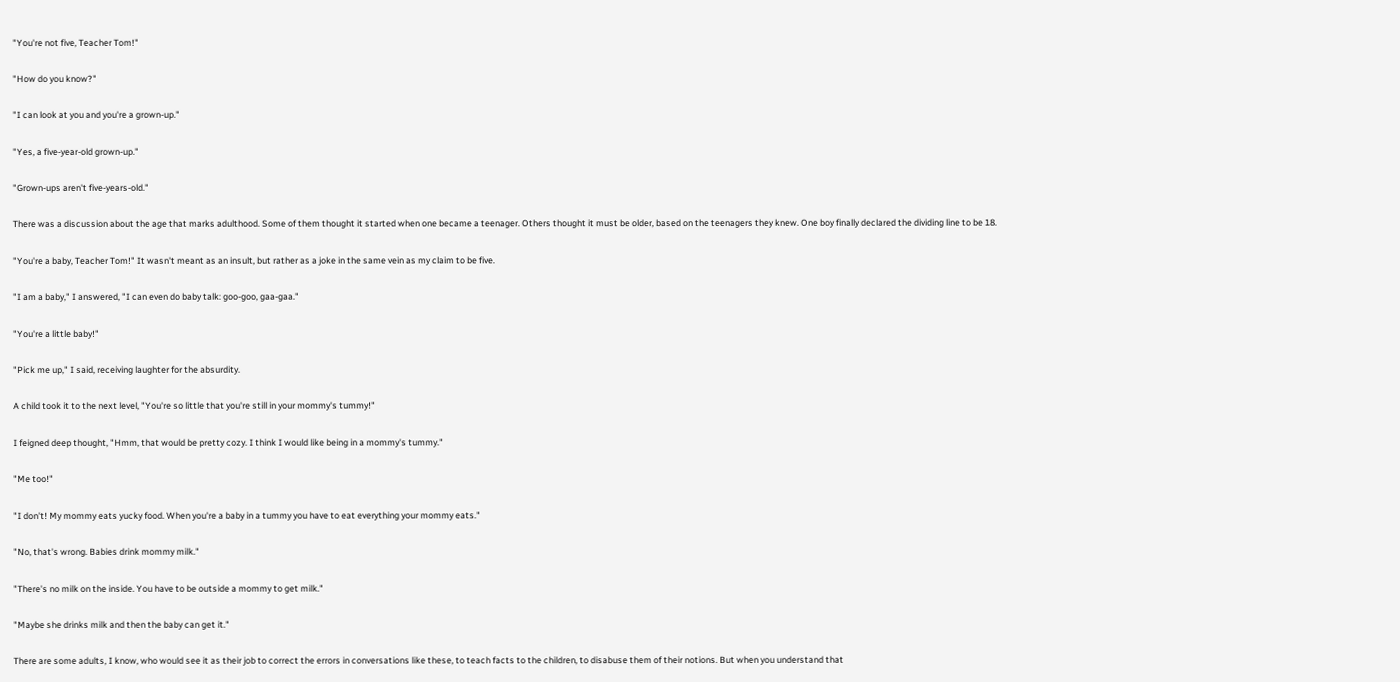"You're not five, Teacher Tom!"

"How do you know?"

"I can look at you and you're a grown-up."

"Yes, a five-year-old grown-up."

"Grown-ups aren't five-years-old."

There was a discussion about the age that marks adulthood. Some of them thought it started when one became a teenager. Others thought it must be older, based on the teenagers they knew. One boy finally declared the dividing line to be 18.

"You're a baby, Teacher Tom!" It wasn't meant as an insult, but rather as a joke in the same vein as my claim to be five.

"I am a baby," I answered, "I can even do baby talk: goo-goo, gaa-gaa."

"You're a little baby!"

"Pick me up," I said, receiving laughter for the absurdity.

A child took it to the next level, "You're so little that you're still in your mommy's tummy!"

I feigned deep thought, "Hmm, that would be pretty cozy. I think I would like being in a mommy's tummy."

"Me too!"

"I don't! My mommy eats yucky food. When you're a baby in a tummy you have to eat everything your mommy eats."

"No, that's wrong. Babies drink mommy milk."

"There's no milk on the inside. You have to be outside a mommy to get milk."

"Maybe she drinks milk and then the baby can get it."

There are some adults, I know, who would see it as their job to correct the errors in conversations like these, to teach facts to the children, to disabuse them of their notions. But when you understand that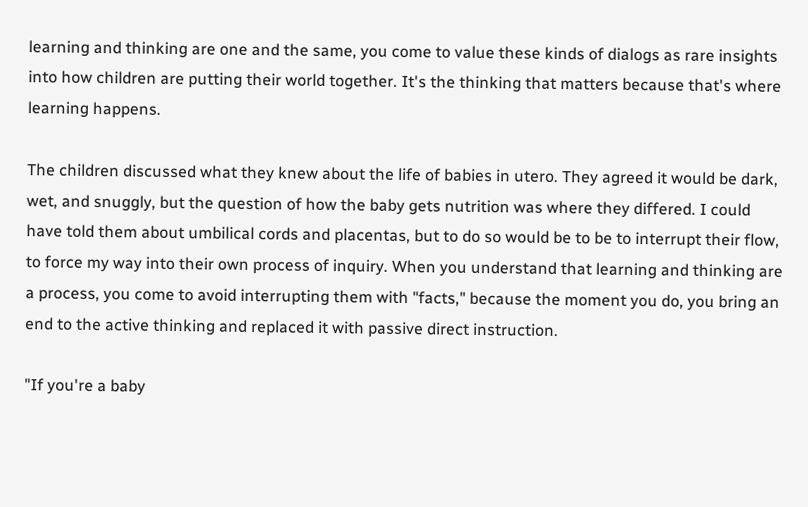learning and thinking are one and the same, you come to value these kinds of dialogs as rare insights into how children are putting their world together. It's the thinking that matters because that's where learning happens.

The children discussed what they knew about the life of babies in utero. They agreed it would be dark, wet, and snuggly, but the question of how the baby gets nutrition was where they differed. I could have told them about umbilical cords and placentas, but to do so would be to be to interrupt their flow, to force my way into their own process of inquiry. When you understand that learning and thinking are a process, you come to avoid interrupting them with "facts," because the moment you do, you bring an end to the active thinking and replaced it with passive direct instruction.

"If you're a baby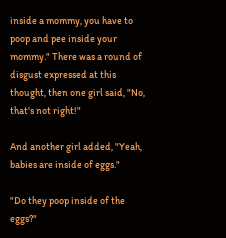inside a mommy, you have to poop and pee inside your mommy." There was a round of disgust expressed at this thought, then one girl said, "No, that's not right!"

And another girl added, "Yeah, babies are inside of eggs."

"Do they poop inside of the eggs?"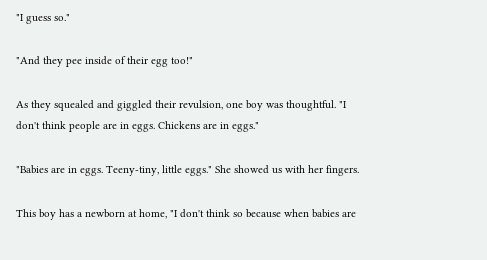"I guess so."

"And they pee inside of their egg too!"

As they squealed and giggled their revulsion, one boy was thoughtful. "I don't think people are in eggs. Chickens are in eggs."

"Babies are in eggs. Teeny-tiny, little eggs." She showed us with her fingers.

This boy has a newborn at home, "I don't think so because when babies are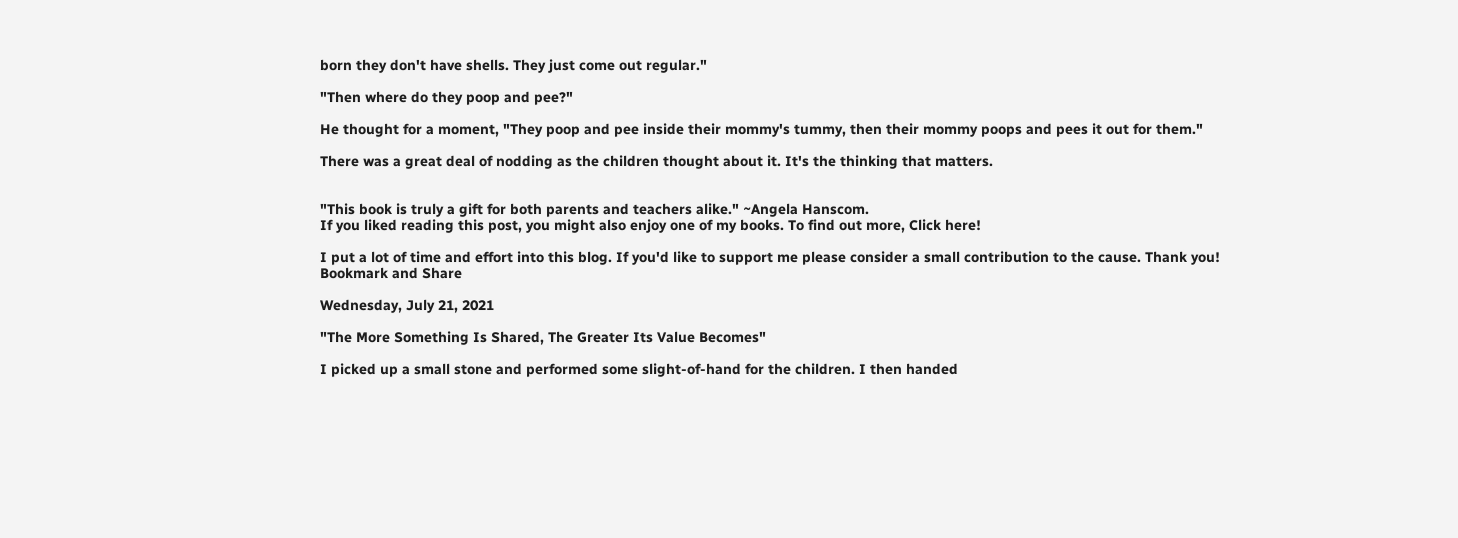born they don't have shells. They just come out regular."

"Then where do they poop and pee?"

He thought for a moment, "They poop and pee inside their mommy's tummy, then their mommy poops and pees it out for them."

There was a great deal of nodding as the children thought about it. It's the thinking that matters.


"This book is truly a gift for both parents and teachers alike." ~Angela Hanscom.
If you liked reading this post, you might also enjoy one of my books. To find out more, Click here!

I put a lot of time and effort into this blog. If you'd like to support me please consider a small contribution to the cause. Thank you!
Bookmark and Share

Wednesday, July 21, 2021

"The More Something Is Shared, The Greater Its Value Becomes"

I picked up a small stone and performed some slight-of-hand for the children. I then handed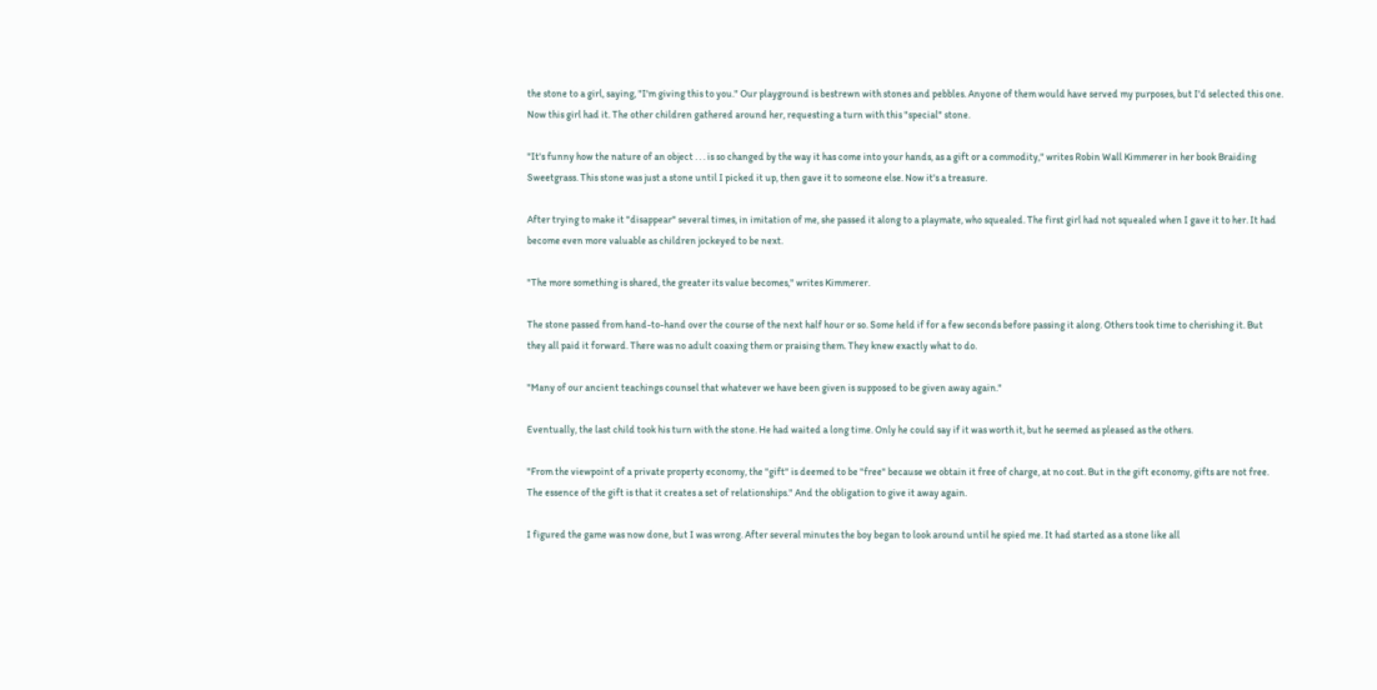the stone to a girl, saying, "I'm giving this to you." Our playground is bestrewn with stones and pebbles. Anyone of them would have served my purposes, but I'd selected this one. Now this girl had it. The other children gathered around her, requesting a turn with this "special" stone.

"It's funny how the nature of an object . . . is so changed by the way it has come into your hands, as a gift or a commodity," writes Robin Wall Kimmerer in her book Braiding Sweetgrass. This stone was just a stone until I picked it up, then gave it to someone else. Now it's a treasure.

After trying to make it "disappear" several times, in imitation of me, she passed it along to a playmate, who squealed. The first girl had not squealed when I gave it to her. It had become even more valuable as children jockeyed to be next.

"The more something is shared, the greater its value becomes," writes Kimmerer.

The stone passed from hand-to-hand over the course of the next half hour or so. Some held if for a few seconds before passing it along. Others took time to cherishing it. But they all paid it forward. There was no adult coaxing them or praising them. They knew exactly what to do.

"Many of our ancient teachings counsel that whatever we have been given is supposed to be given away again."

Eventually, the last child took his turn with the stone. He had waited a long time. Only he could say if it was worth it, but he seemed as pleased as the others.

"From the viewpoint of a private property economy, the "gift" is deemed to be "free" because we obtain it free of charge, at no cost. But in the gift economy, gifts are not free. The essence of the gift is that it creates a set of relationships." And the obligation to give it away again.

I figured the game was now done, but I was wrong. After several minutes the boy began to look around until he spied me. It had started as a stone like all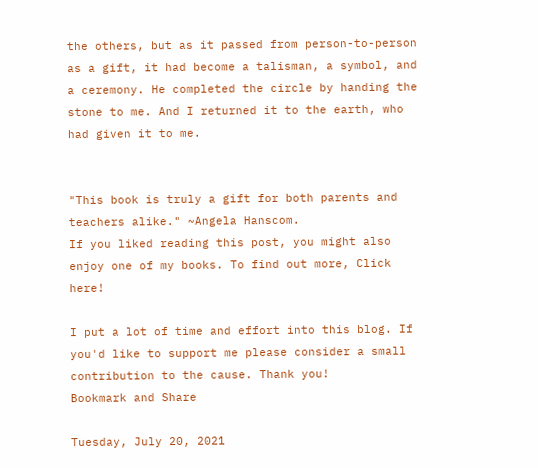the others, but as it passed from person-to-person as a gift, it had become a talisman, a symbol, and a ceremony. He completed the circle by handing the stone to me. And I returned it to the earth, who had given it to me.


"This book is truly a gift for both parents and teachers alike." ~Angela Hanscom.
If you liked reading this post, you might also enjoy one of my books. To find out more, Click here!

I put a lot of time and effort into this blog. If you'd like to support me please consider a small contribution to the cause. Thank you!
Bookmark and Share

Tuesday, July 20, 2021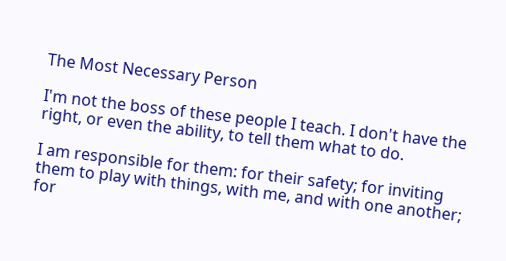The Most Necessary Person

I'm not the boss of these people I teach. I don't have the right, or even the ability, to tell them what to do.

I am responsible for them: for their safety; for inviting them to play with things, with me, and with one another; for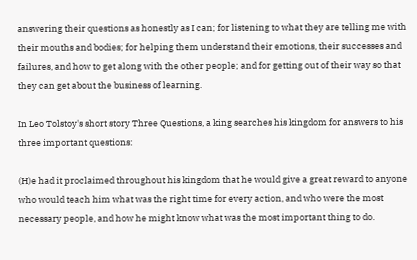answering their questions as honestly as I can; for listening to what they are telling me with their mouths and bodies; for helping them understand their emotions, their successes and failures, and how to get along with the other people; and for getting out of their way so that they can get about the business of learning.

In Leo Tolstoy's short story Three Questions, a king searches his kingdom for answers to his three important questions:

(H)e had it proclaimed throughout his kingdom that he would give a great reward to anyone who would teach him what was the right time for every action, and who were the most necessary people, and how he might know what was the most important thing to do.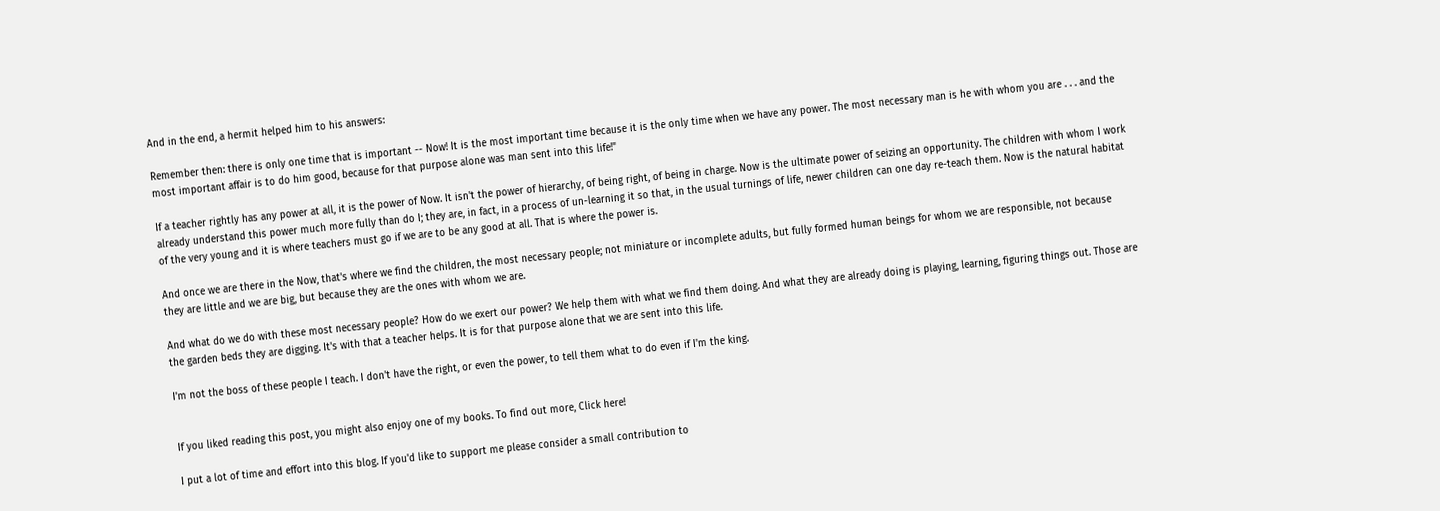And in the end, a hermit helped him to his answers:

Remember then: there is only one time that is important -- Now! It is the most important time because it is the only time when we have any power. The most necessary man is he with whom you are . . . and the most important affair is to do him good, because for that purpose alone was man sent into this life!"

If a teacher rightly has any power at all, it is the power of Now. It isn't the power of hierarchy, of being right, of being in charge. Now is the ultimate power of seizing an opportunity. The children with whom I work already understand this power much more fully than do I; they are, in fact, in a process of un-learning it so that, in the usual turnings of life, newer children can one day re-teach them. Now is the natural habitat of the very young and it is where teachers must go if we are to be any good at all. That is where the power is.

And once we are there in the Now, that's where we find the children, the most necessary people; not miniature or incomplete adults, but fully formed human beings for whom we are responsible, not because they are little and we are big, but because they are the ones with whom we are.

And what do we do with these most necessary people? How do we exert our power? We help them with what we find them doing. And what they are already doing is playing, learning, figuring things out. Those are the garden beds they are digging. It's with that a teacher helps. It is for that purpose alone that we are sent into this life.

I'm not the boss of these people I teach. I don't have the right, or even the power, to tell them what to do even if I'm the king.


If you liked reading this post, you might also enjoy one of my books. To find out more, Click here!

I put a lot of time and effort into this blog. If you'd like to support me please consider a small contribution to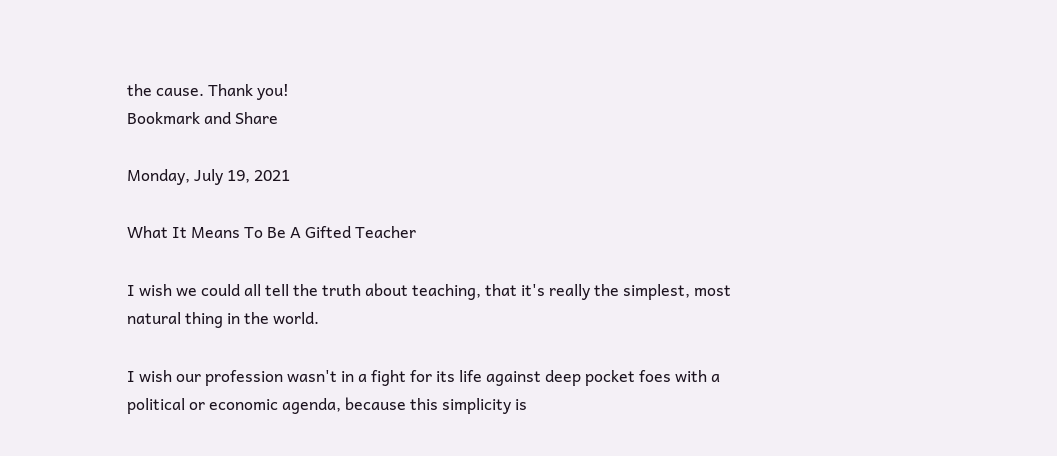the cause. Thank you!
Bookmark and Share

Monday, July 19, 2021

What It Means To Be A Gifted Teacher

I wish we could all tell the truth about teaching, that it's really the simplest, most natural thing in the world.

I wish our profession wasn't in a fight for its life against deep pocket foes with a political or economic agenda, because this simplicity is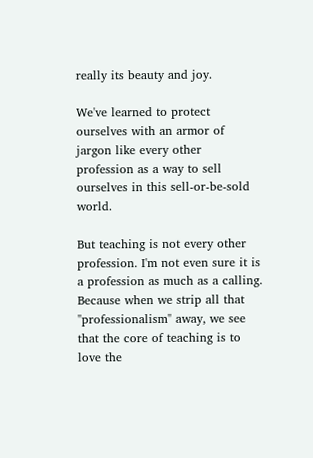really its beauty and joy.

We've learned to protect ourselves with an armor of jargon like every other profession as a way to sell ourselves in this sell-or-be-sold world.

But teaching is not every other profession. I'm not even sure it is a profession as much as a calling. Because when we strip all that "professionalism" away, we see that the core of teaching is to love the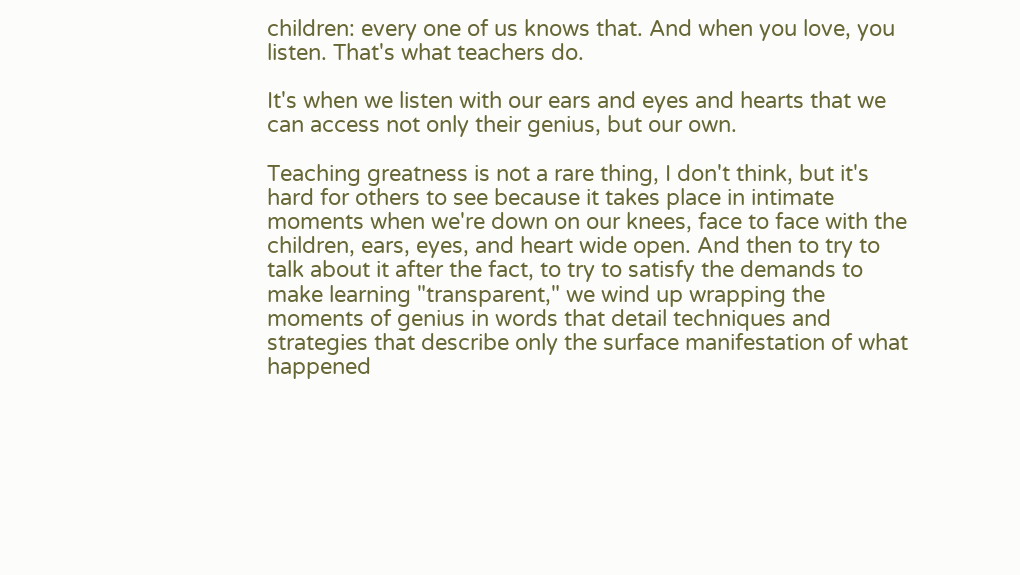children: every one of us knows that. And when you love, you listen. That's what teachers do.

It's when we listen with our ears and eyes and hearts that we can access not only their genius, but our own.

Teaching greatness is not a rare thing, I don't think, but it's hard for others to see because it takes place in intimate moments when we're down on our knees, face to face with the children, ears, eyes, and heart wide open. And then to try to talk about it after the fact, to try to satisfy the demands to make learning "transparent," we wind up wrapping the moments of genius in words that detail techniques and strategies that describe only the surface manifestation of what happened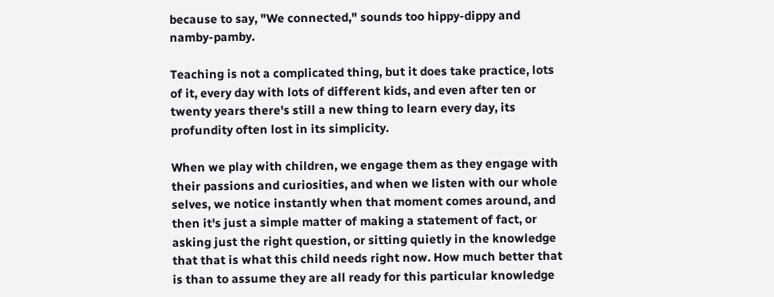because to say, "We connected," sounds too hippy-dippy and namby-pamby.

Teaching is not a complicated thing, but it does take practice, lots of it, every day with lots of different kids, and even after ten or twenty years there's still a new thing to learn every day, its profundity often lost in its simplicity.

When we play with children, we engage them as they engage with their passions and curiosities, and when we listen with our whole selves, we notice instantly when that moment comes around, and then it's just a simple matter of making a statement of fact, or asking just the right question, or sitting quietly in the knowledge that that is what this child needs right now. How much better that is than to assume they are all ready for this particular knowledge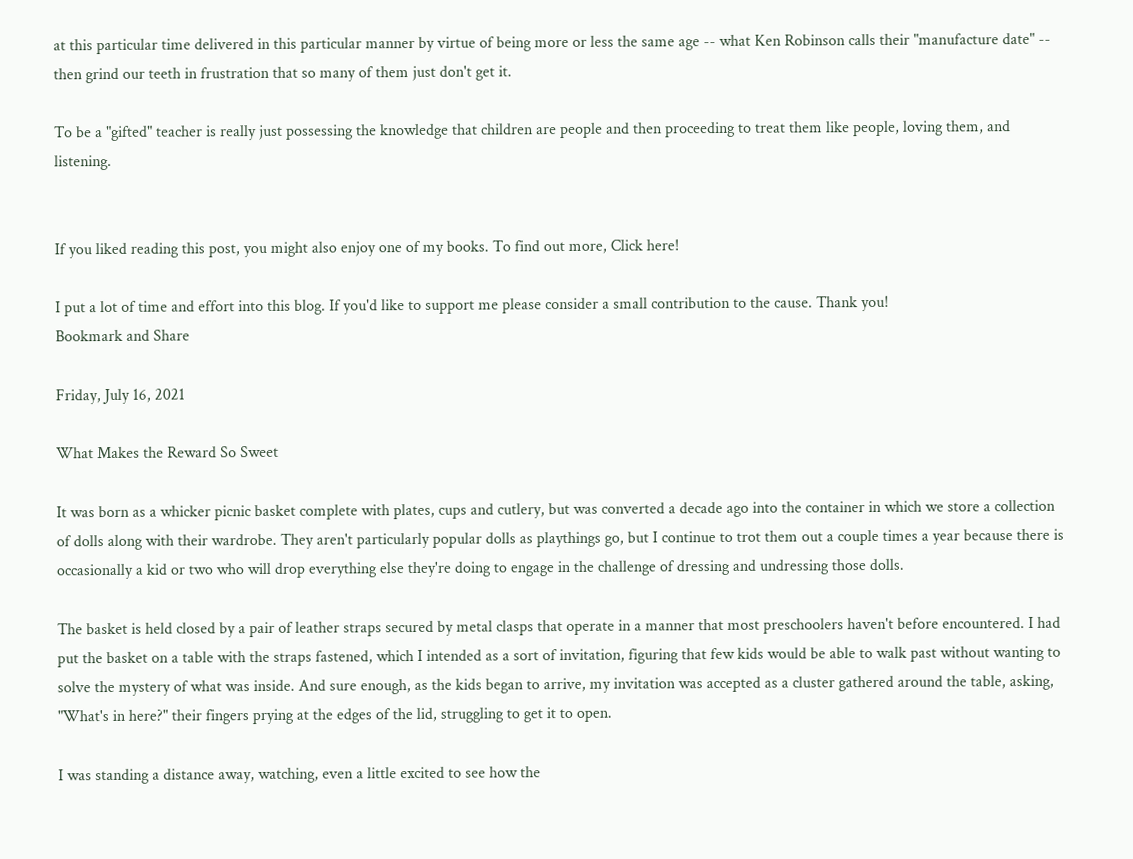at this particular time delivered in this particular manner by virtue of being more or less the same age -- what Ken Robinson calls their "manufacture date" -- then grind our teeth in frustration that so many of them just don't get it.

To be a "gifted" teacher is really just possessing the knowledge that children are people and then proceeding to treat them like people, loving them, and listening.


If you liked reading this post, you might also enjoy one of my books. To find out more, Click here!

I put a lot of time and effort into this blog. If you'd like to support me please consider a small contribution to the cause. Thank you!
Bookmark and Share

Friday, July 16, 2021

What Makes the Reward So Sweet

It was born as a whicker picnic basket complete with plates, cups and cutlery, but was converted a decade ago into the container in which we store a collection of dolls along with their wardrobe. They aren't particularly popular dolls as playthings go, but I continue to trot them out a couple times a year because there is occasionally a kid or two who will drop everything else they're doing to engage in the challenge of dressing and undressing those dolls.

The basket is held closed by a pair of leather straps secured by metal clasps that operate in a manner that most preschoolers haven't before encountered. I had put the basket on a table with the straps fastened, which I intended as a sort of invitation, figuring that few kids would be able to walk past without wanting to solve the mystery of what was inside. And sure enough, as the kids began to arrive, my invitation was accepted as a cluster gathered around the table, asking, "What's in here?" their fingers prying at the edges of the lid, struggling to get it to open.

I was standing a distance away, watching, even a little excited to see how the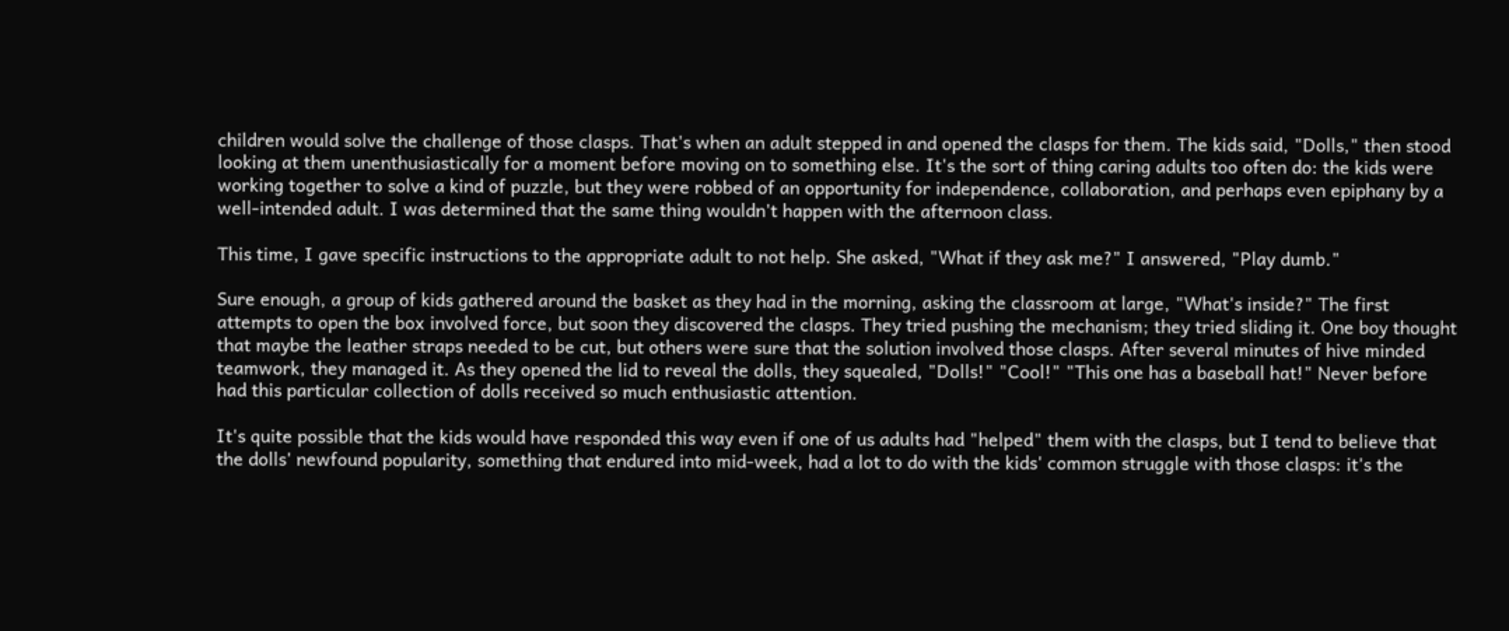children would solve the challenge of those clasps. That's when an adult stepped in and opened the clasps for them. The kids said, "Dolls," then stood looking at them unenthusiastically for a moment before moving on to something else. It's the sort of thing caring adults too often do: the kids were working together to solve a kind of puzzle, but they were robbed of an opportunity for independence, collaboration, and perhaps even epiphany by a well-intended adult. I was determined that the same thing wouldn't happen with the afternoon class.

This time, I gave specific instructions to the appropriate adult to not help. She asked, "What if they ask me?" I answered, "Play dumb."

Sure enough, a group of kids gathered around the basket as they had in the morning, asking the classroom at large, "What's inside?" The first attempts to open the box involved force, but soon they discovered the clasps. They tried pushing the mechanism; they tried sliding it. One boy thought that maybe the leather straps needed to be cut, but others were sure that the solution involved those clasps. After several minutes of hive minded teamwork, they managed it. As they opened the lid to reveal the dolls, they squealed, "Dolls!" "Cool!" "This one has a baseball hat!" Never before had this particular collection of dolls received so much enthusiastic attention.

It's quite possible that the kids would have responded this way even if one of us adults had "helped" them with the clasps, but I tend to believe that the dolls' newfound popularity, something that endured into mid-week, had a lot to do with the kids' common struggle with those clasps: it's the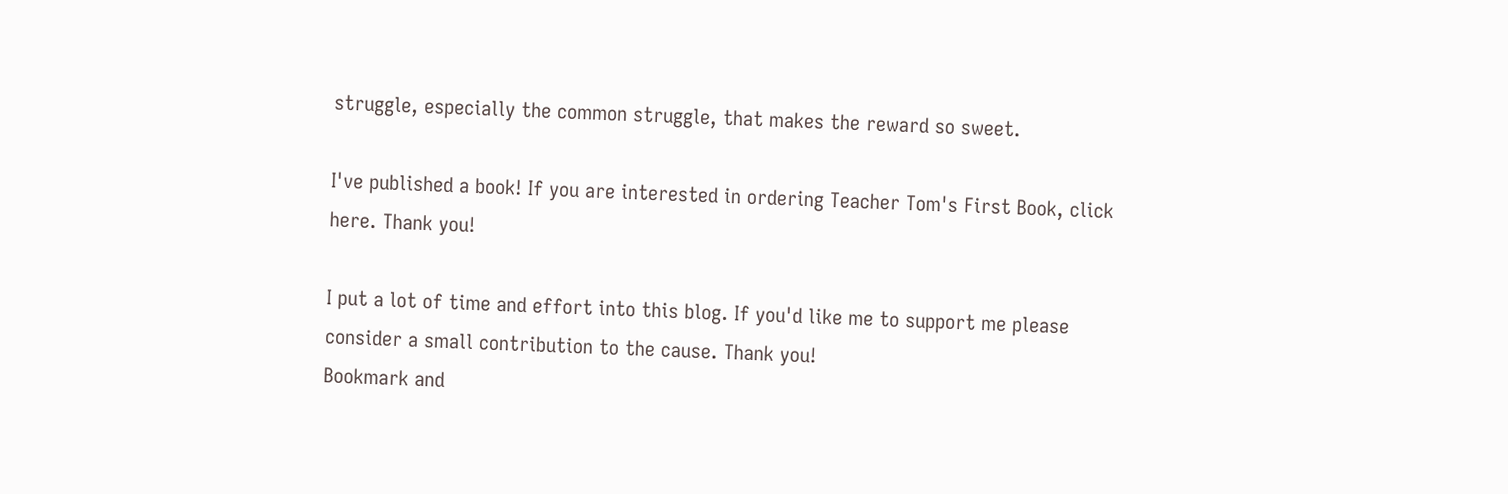struggle, especially the common struggle, that makes the reward so sweet.

I've published a book! If you are interested in ordering Teacher Tom's First Book, click here. Thank you!

I put a lot of time and effort into this blog. If you'd like me to support me please consider a small contribution to the cause. Thank you!
Bookmark and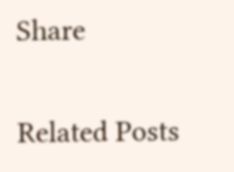Share

Related Posts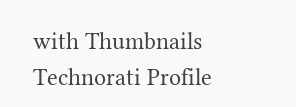with Thumbnails
Technorati Profile